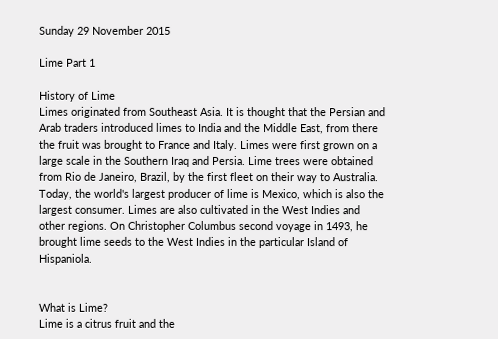Sunday 29 November 2015

Lime Part 1

History of Lime
Limes originated from Southeast Asia. It is thought that the Persian and Arab traders introduced limes to India and the Middle East, from there the fruit was brought to France and Italy. Limes were first grown on a large scale in the Southern Iraq and Persia. Lime trees were obtained from Rio de Janeiro, Brazil, by the first fleet on their way to Australia. Today, the world's largest producer of lime is Mexico, which is also the largest consumer. Limes are also cultivated in the West Indies and other regions. On Christopher Columbus second voyage in 1493, he brought lime seeds to the West Indies in the particular Island of Hispaniola.


What is Lime?
Lime is a citrus fruit and the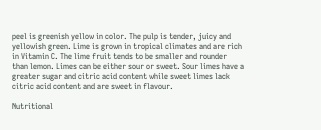peel is greenish yellow in color. The pulp is tender, juicy and yellowish green. Lime is grown in tropical climates and are rich in Vitamin C. The lime fruit tends to be smaller and rounder than lemon. Limes can be either sour or sweet. Sour limes have a greater sugar and citric acid content while sweet limes lack citric acid content and are sweet in flavour.

Nutritional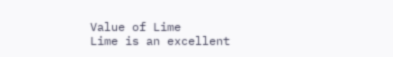Value of Lime
Lime is an excellent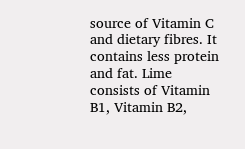source of Vitamin C and dietary fibres. It contains less protein and fat. Lime consists of Vitamin B1, Vitamin B2,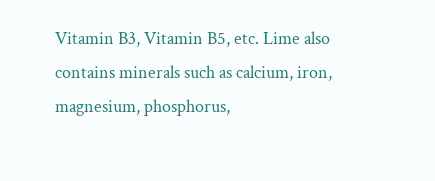Vitamin B3, Vitamin B5, etc. Lime also contains minerals such as calcium, iron, magnesium, phosphorus,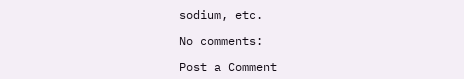sodium, etc.

No comments:

Post a Comment